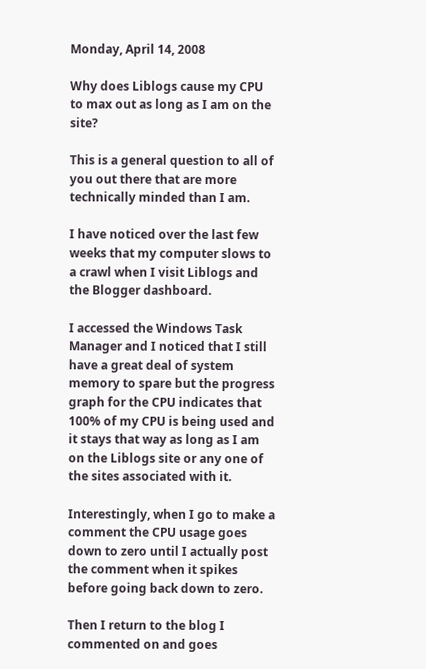Monday, April 14, 2008

Why does Liblogs cause my CPU to max out as long as I am on the site?

This is a general question to all of you out there that are more technically minded than I am.

I have noticed over the last few weeks that my computer slows to a crawl when I visit Liblogs and the Blogger dashboard.

I accessed the Windows Task Manager and I noticed that I still have a great deal of system memory to spare but the progress graph for the CPU indicates that 100% of my CPU is being used and it stays that way as long as I am on the Liblogs site or any one of the sites associated with it.

Interestingly, when I go to make a comment the CPU usage goes down to zero until I actually post the comment when it spikes before going back down to zero.

Then I return to the blog I commented on and goes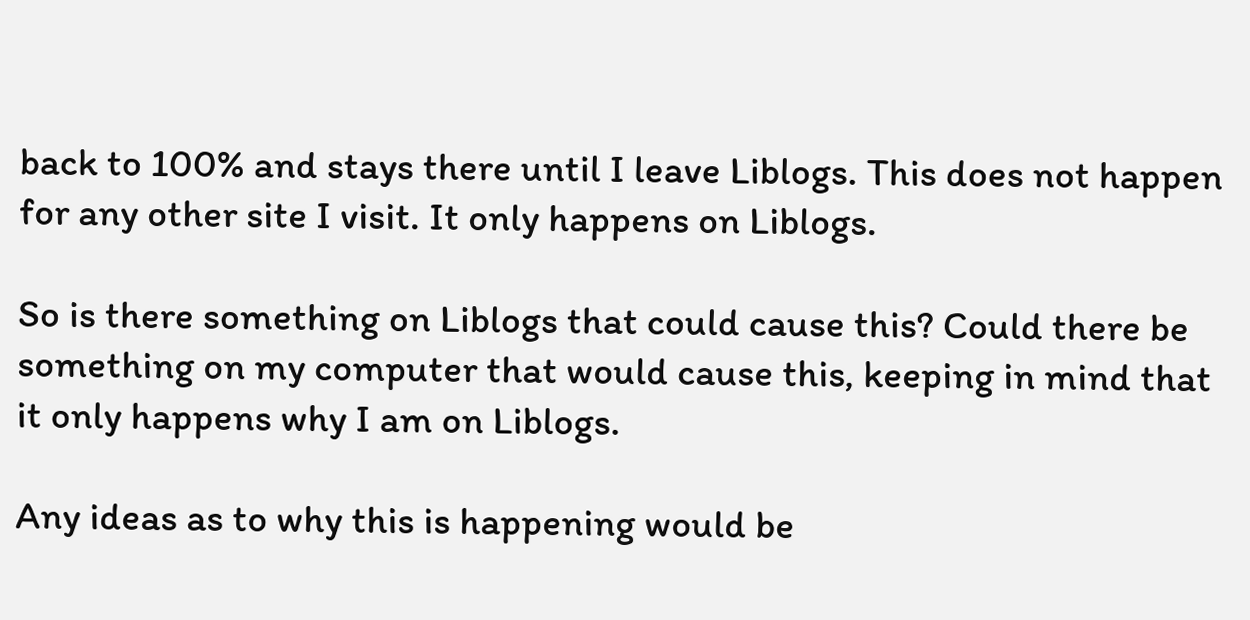back to 100% and stays there until I leave Liblogs. This does not happen for any other site I visit. It only happens on Liblogs.

So is there something on Liblogs that could cause this? Could there be something on my computer that would cause this, keeping in mind that it only happens why I am on Liblogs.

Any ideas as to why this is happening would be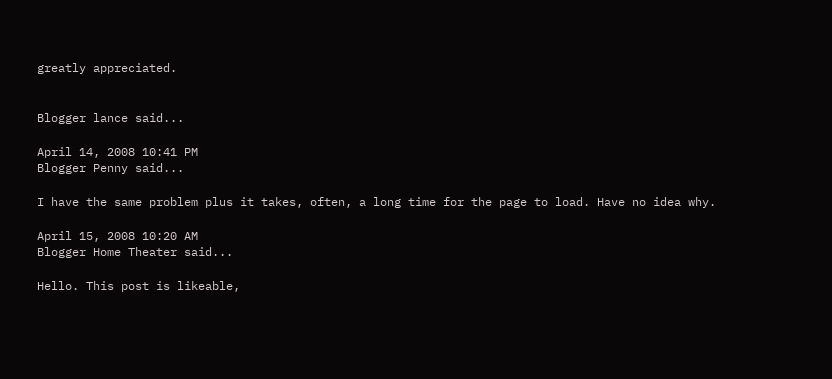greatly appreciated.


Blogger lance said...

April 14, 2008 10:41 PM
Blogger Penny said...

I have the same problem plus it takes, often, a long time for the page to load. Have no idea why.

April 15, 2008 10:20 AM
Blogger Home Theater said...

Hello. This post is likeable,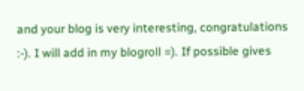and your blog is very interesting, congratulations :-). I will add in my blogroll =). If possible gives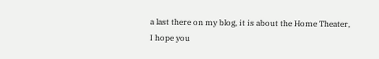a last there on my blog, it is about the Home Theater, I hope you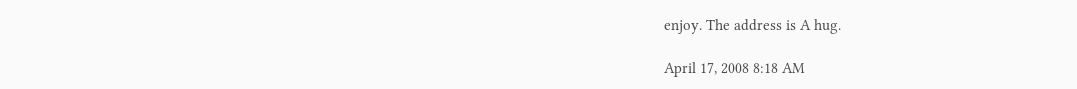enjoy. The address is A hug.

April 17, 2008 8:18 AM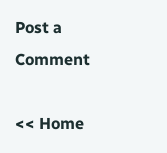Post a Comment

<< Home